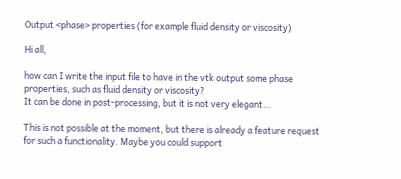Output <phase> properties (for example fluid density or viscosity)

Hi all,

how can I write the input file to have in the vtk output some phase properties, such as fluid density or viscosity?
It can be done in post-processing, but it is not very elegant…

This is not possible at the moment, but there is already a feature request for such a functionality. Maybe you could support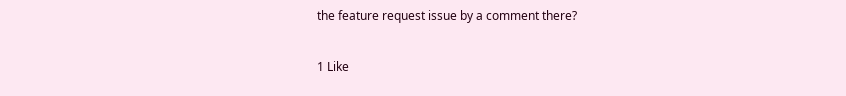the feature request issue by a comment there?

1 Like